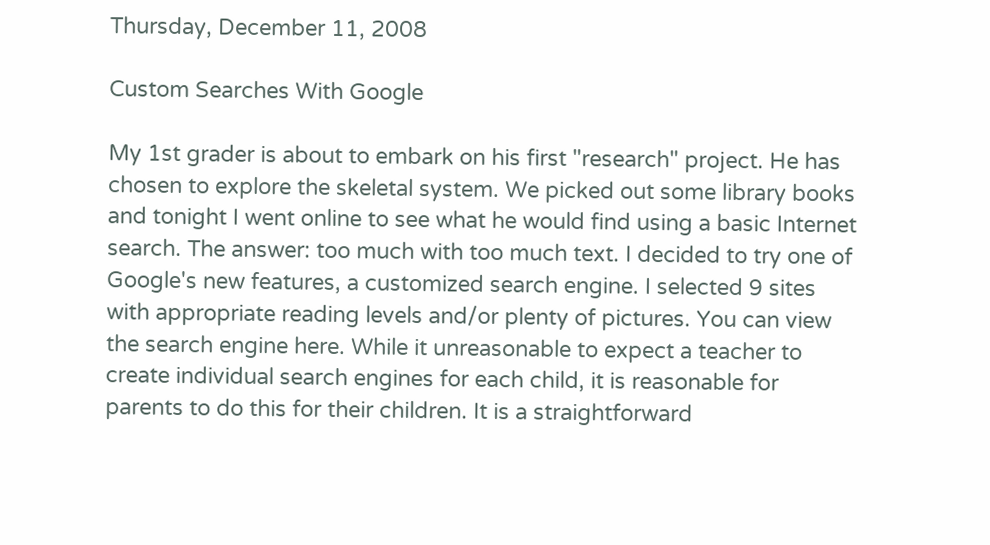Thursday, December 11, 2008

Custom Searches With Google

My 1st grader is about to embark on his first "research" project. He has chosen to explore the skeletal system. We picked out some library books and tonight I went online to see what he would find using a basic Internet search. The answer: too much with too much text. I decided to try one of Google's new features, a customized search engine. I selected 9 sites with appropriate reading levels and/or plenty of pictures. You can view the search engine here. While it unreasonable to expect a teacher to create individual search engines for each child, it is reasonable for parents to do this for their children. It is a straightforward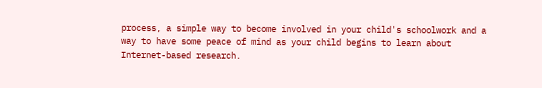process, a simple way to become involved in your child's schoolwork and a way to have some peace of mind as your child begins to learn about Internet-based research.